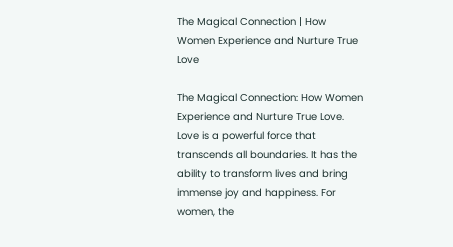The Magical Connection | How Women Experience and Nurture True Love

The Magical Connection: How Women Experience and Nurture True Love. Love is a powerful force that transcends all boundaries. It has the ability to transform lives and bring immense joy and happiness. For women, the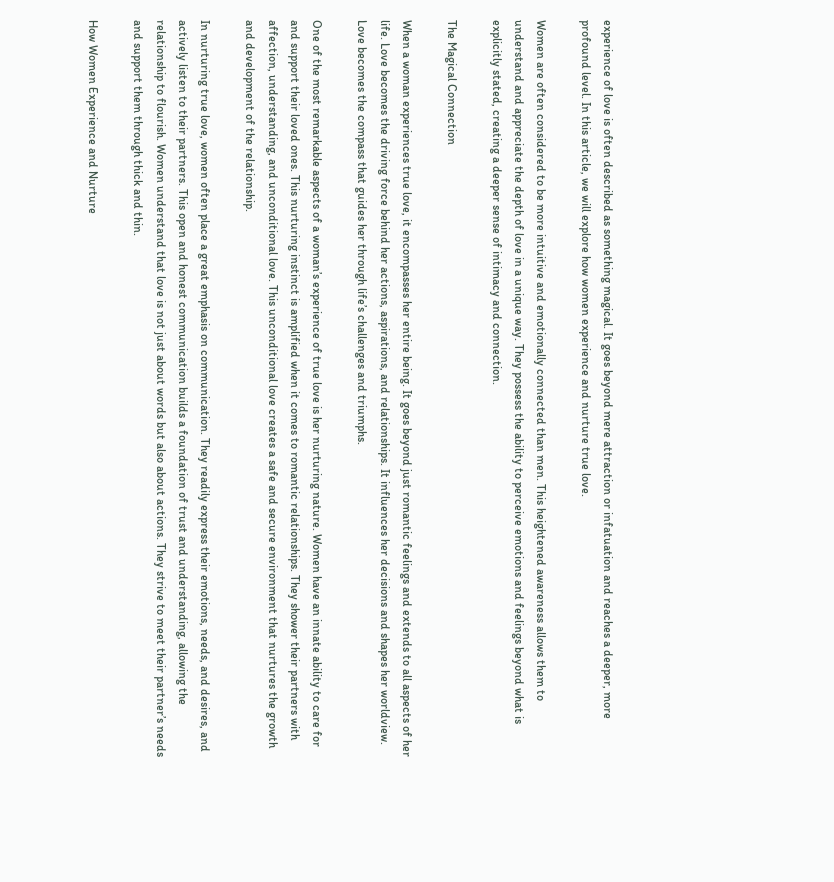experience of love is often described as something magical. It goes beyond mere attraction or infatuation and reaches a deeper, more profound level. In this article, we will explore how women experience and nurture true love.

Women are often considered to be more intuitive and emotionally connected than men. This heightened awareness allows them to understand and appreciate the depth of love in a unique way. They possess the ability to perceive emotions and feelings beyond what is explicitly stated, creating a deeper sense of intimacy and connection.

The Magical Connection

When a woman experiences true love, it encompasses her entire being. It goes beyond just romantic feelings and extends to all aspects of her life. Love becomes the driving force behind her actions, aspirations, and relationships. It influences her decisions and shapes her worldview. Love becomes the compass that guides her through life’s challenges and triumphs.

One of the most remarkable aspects of a woman’s experience of true love is her nurturing nature. Women have an innate ability to care for and support their loved ones. This nurturing instinct is amplified when it comes to romantic relationships. They shower their partners with affection, understanding, and unconditional love. This unconditional love creates a safe and secure environment that nurtures the growth and development of the relationship.

In nurturing true love, women often place a great emphasis on communication. They readily express their emotions, needs, and desires, and actively listen to their partners. This open and honest communication builds a foundation of trust and understanding, allowing the relationship to flourish. Women understand that love is not just about words but also about actions. They strive to meet their partner’s needs and support them through thick and thin.

How Women Experience and Nurture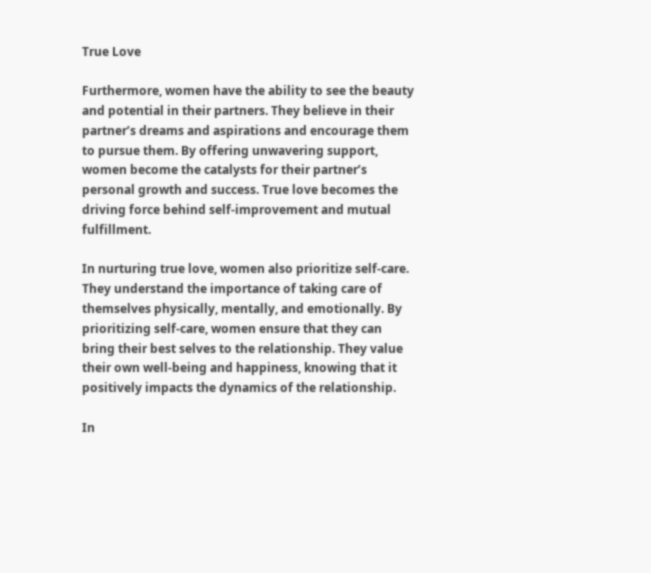True Love

Furthermore, women have the ability to see the beauty and potential in their partners. They believe in their partner’s dreams and aspirations and encourage them to pursue them. By offering unwavering support, women become the catalysts for their partner’s personal growth and success. True love becomes the driving force behind self-improvement and mutual fulfillment.

In nurturing true love, women also prioritize self-care. They understand the importance of taking care of themselves physically, mentally, and emotionally. By prioritizing self-care, women ensure that they can bring their best selves to the relationship. They value their own well-being and happiness, knowing that it positively impacts the dynamics of the relationship.

In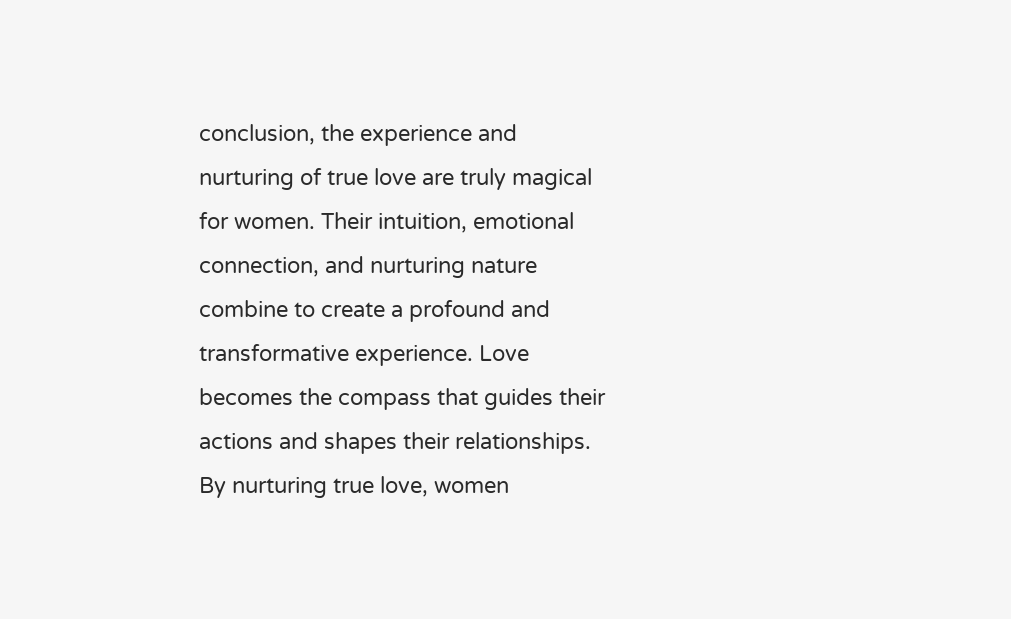conclusion, the experience and nurturing of true love are truly magical for women. Their intuition, emotional connection, and nurturing nature combine to create a profound and transformative experience. Love becomes the compass that guides their actions and shapes their relationships. By nurturing true love, women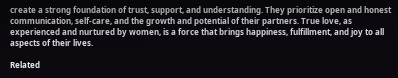create a strong foundation of trust, support, and understanding. They prioritize open and honest communication, self-care, and the growth and potential of their partners. True love, as experienced and nurtured by women, is a force that brings happiness, fulfillment, and joy to all aspects of their lives.

Related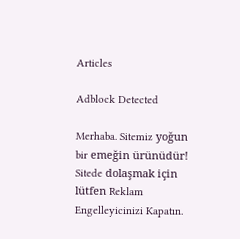Articles

Adblock Detected

Merhaba. Sitemiz yoğun bir emeğin ürünüdür! Sitede dolaşmak için lütfen Reklam Engelleyicinizi Kapatın.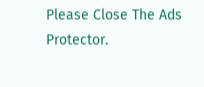Please Close The Ads Protector.